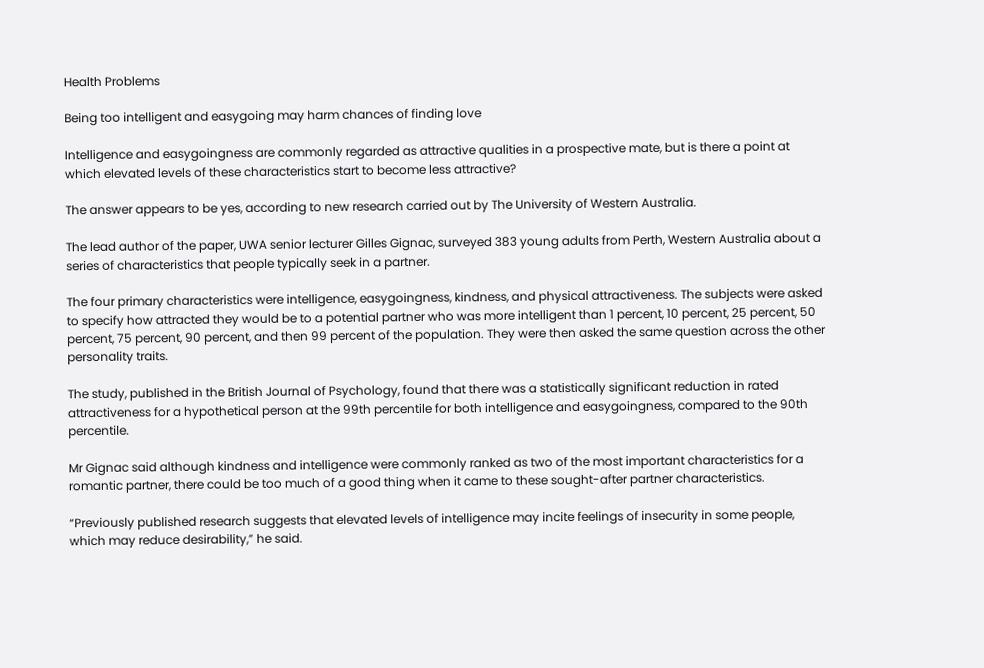Health Problems

Being too intelligent and easygoing may harm chances of finding love

Intelligence and easygoingness are commonly regarded as attractive qualities in a prospective mate, but is there a point at which elevated levels of these characteristics start to become less attractive?

The answer appears to be yes, according to new research carried out by The University of Western Australia.

The lead author of the paper, UWA senior lecturer Gilles Gignac, surveyed 383 young adults from Perth, Western Australia about a series of characteristics that people typically seek in a partner.

The four primary characteristics were intelligence, easygoingness, kindness, and physical attractiveness. The subjects were asked to specify how attracted they would be to a potential partner who was more intelligent than 1 percent, 10 percent, 25 percent, 50 percent, 75 percent, 90 percent, and then 99 percent of the population. They were then asked the same question across the other personality traits.

The study, published in the British Journal of Psychology, found that there was a statistically significant reduction in rated attractiveness for a hypothetical person at the 99th percentile for both intelligence and easygoingness, compared to the 90th percentile.

Mr Gignac said although kindness and intelligence were commonly ranked as two of the most important characteristics for a romantic partner, there could be too much of a good thing when it came to these sought-after partner characteristics.

“Previously published research suggests that elevated levels of intelligence may incite feelings of insecurity in some people, which may reduce desirability,” he said.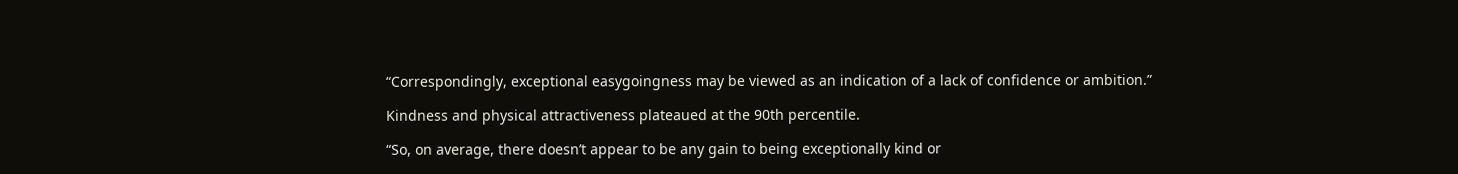“Correspondingly, exceptional easygoingness may be viewed as an indication of a lack of confidence or ambition.”

Kindness and physical attractiveness plateaued at the 90th percentile.

“So, on average, there doesn’t appear to be any gain to being exceptionally kind or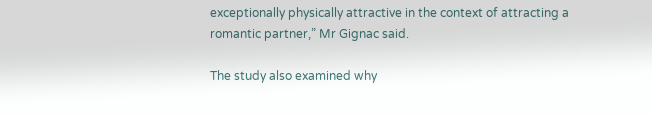exceptionally physically attractive in the context of attracting a romantic partner,” Mr Gignac said.

The study also examined why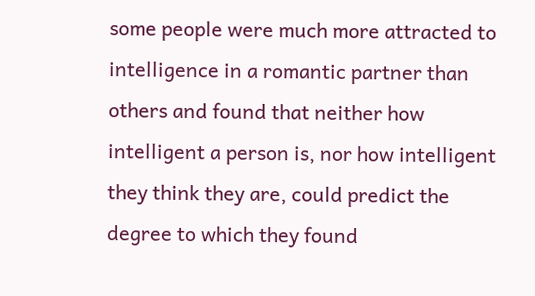some people were much more attracted to intelligence in a romantic partner than others and found that neither how intelligent a person is, nor how intelligent they think they are, could predict the degree to which they found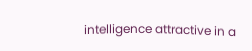intelligence attractive in a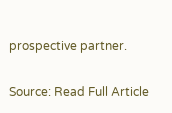prospective partner.

Source: Read Full Article